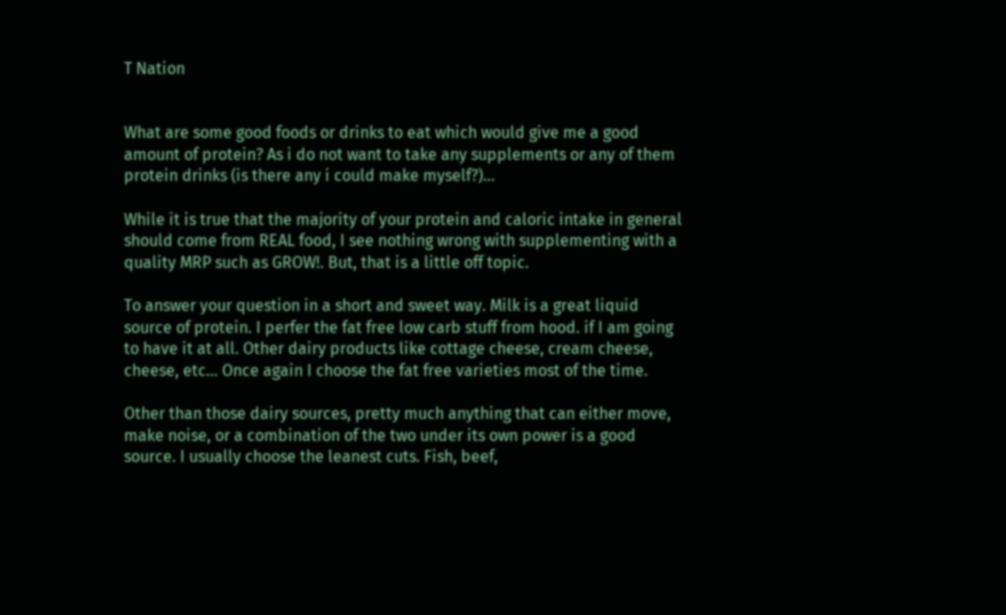T Nation


What are some good foods or drinks to eat which would give me a good amount of protein? As i do not want to take any supplements or any of them protein drinks (is there any i could make myself?)…

While it is true that the majority of your protein and caloric intake in general should come from REAL food, I see nothing wrong with supplementing with a quality MRP such as GROW!. But, that is a little off topic.

To answer your question in a short and sweet way. Milk is a great liquid source of protein. I perfer the fat free low carb stuff from hood. if I am going to have it at all. Other dairy products like cottage cheese, cream cheese, cheese, etc… Once again I choose the fat free varieties most of the time.

Other than those dairy sources, pretty much anything that can either move, make noise, or a combination of the two under its own power is a good source. I usually choose the leanest cuts. Fish, beef,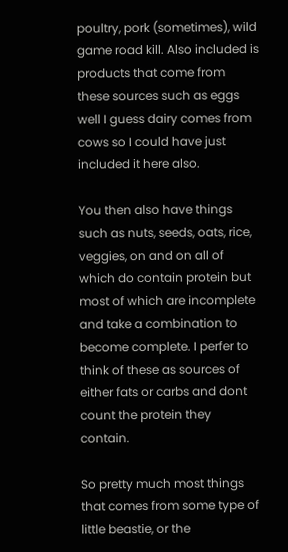poultry, pork (sometimes), wild game road kill. Also included is products that come from these sources such as eggs well I guess dairy comes from cows so I could have just included it here also.

You then also have things such as nuts, seeds, oats, rice, veggies, on and on all of which do contain protein but most of which are incomplete and take a combination to become complete. I perfer to think of these as sources of either fats or carbs and dont count the protein they contain.

So pretty much most things that comes from some type of little beastie, or the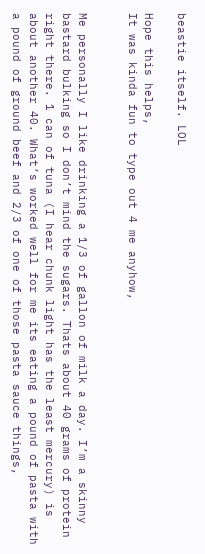beastie itself. LOL

Hope this helps,
It was kinda fun to type out 4 me anyhow,


Me personally I like drinking a 1/3 of gallon of milk a day. I’m a skinny bastard bulking so I don’t mind the sugars. Thats about 40 grams of protein right there. 1 can of tuna (I hear chunk light has the least mercury) is about another 40. What’s worked well for me its eating a pound of pasta with a pound of ground beef and 2/3 of one of those pasta sauce things,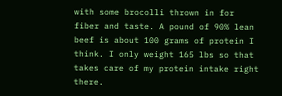with some brocolli thrown in for fiber and taste. A pound of 90% lean beef is about 100 grams of protein I think. I only weight 165 lbs so that takes care of my protein intake right there.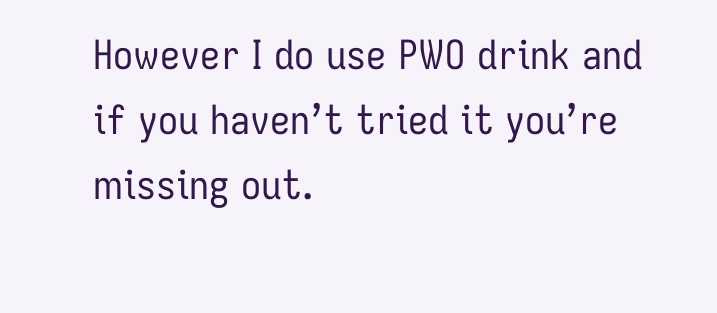However I do use PWO drink and if you haven’t tried it you’re missing out.